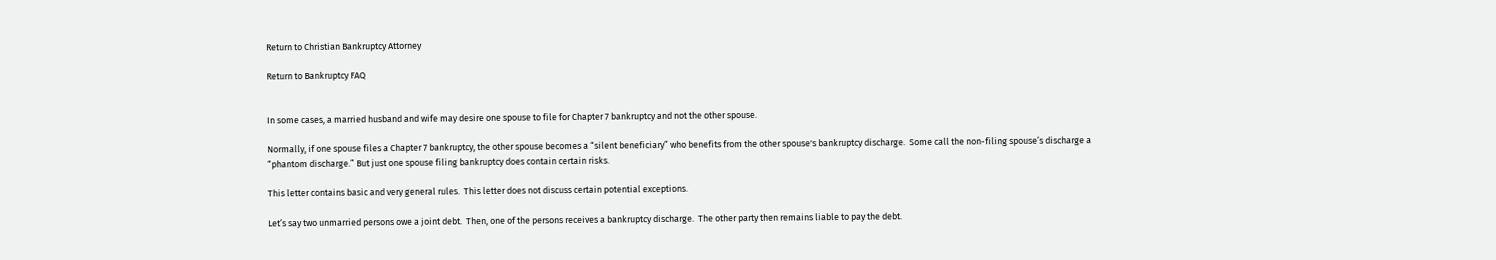Return to Christian Bankruptcy Attorney

Return to Bankruptcy FAQ


In some cases, a married husband and wife may desire one spouse to file for Chapter 7 bankruptcy and not the other spouse.

Normally, if one spouse files a Chapter 7 bankruptcy, the other spouse becomes a “silent beneficiary” who benefits from the other spouse's bankruptcy discharge.  Some call the non-filing spouse’s discharge a “phantom discharge.” But just one spouse filing bankruptcy does contain certain risks.

This letter contains basic and very general rules.  This letter does not discuss certain potential exceptions.

Let’s say two unmarried persons owe a joint debt.  Then, one of the persons receives a bankruptcy discharge.  The other party then remains liable to pay the debt.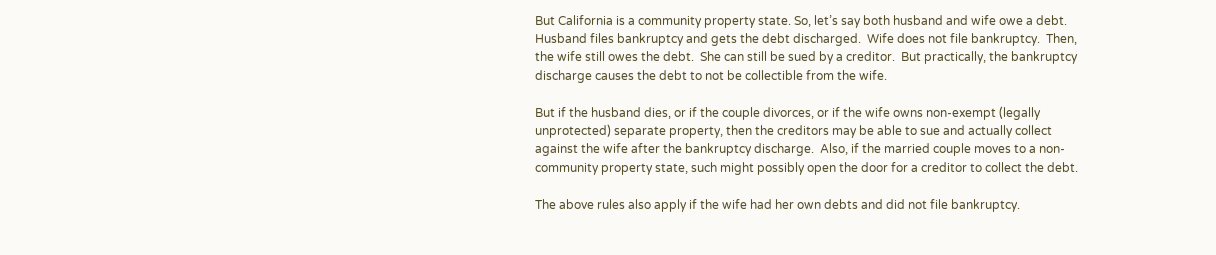But California is a community property state. So, let’s say both husband and wife owe a debt.   Husband files bankruptcy and gets the debt discharged.  Wife does not file bankruptcy.  Then, the wife still owes the debt.  She can still be sued by a creditor.  But practically, the bankruptcy discharge causes the debt to not be collectible from the wife.

But if the husband dies, or if the couple divorces, or if the wife owns non-exempt (legally unprotected) separate property, then the creditors may be able to sue and actually collect against the wife after the bankruptcy discharge.  Also, if the married couple moves to a non-community property state, such might possibly open the door for a creditor to collect the debt.

The above rules also apply if the wife had her own debts and did not file bankruptcy.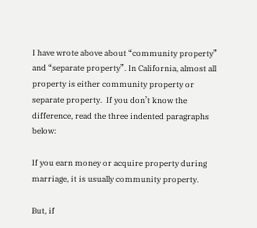I have wrote above about “community property” and “separate property”. In California, almost all property is either community property or separate property.  If you don’t know the difference, read the three indented paragraphs below:

If you earn money or acquire property during marriage, it is usually community property.

But, if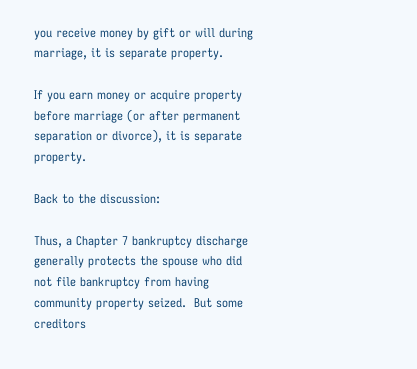you receive money by gift or will during marriage, it is separate property.

If you earn money or acquire property before marriage (or after permanent separation or divorce), it is separate property.

Back to the discussion:

Thus, a Chapter 7 bankruptcy discharge generally protects the spouse who did not file bankruptcy from having community property seized.  But some creditors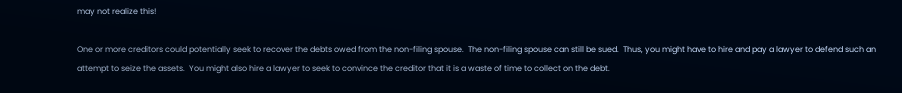may not realize this!

One or more creditors could potentially seek to recover the debts owed from the non-filing spouse.  The non-filing spouse can still be sued.  Thus, you might have to hire and pay a lawyer to defend such an attempt to seize the assets.  You might also hire a lawyer to seek to convince the creditor that it is a waste of time to collect on the debt.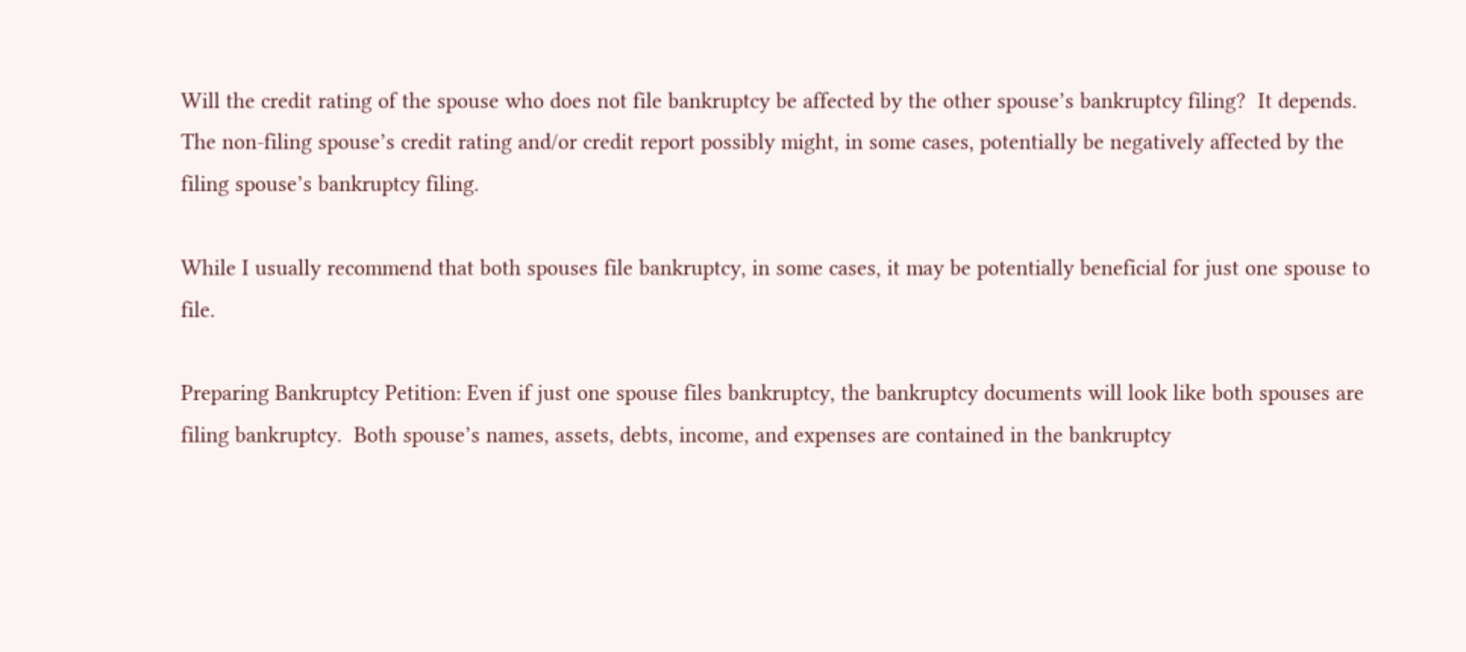Will the credit rating of the spouse who does not file bankruptcy be affected by the other spouse’s bankruptcy filing?  It depends.  The non-filing spouse’s credit rating and/or credit report possibly might, in some cases, potentially be negatively affected by the filing spouse’s bankruptcy filing.

While I usually recommend that both spouses file bankruptcy, in some cases, it may be potentially beneficial for just one spouse to file.

Preparing Bankruptcy Petition: Even if just one spouse files bankruptcy, the bankruptcy documents will look like both spouses are filing bankruptcy.  Both spouse’s names, assets, debts, income, and expenses are contained in the bankruptcy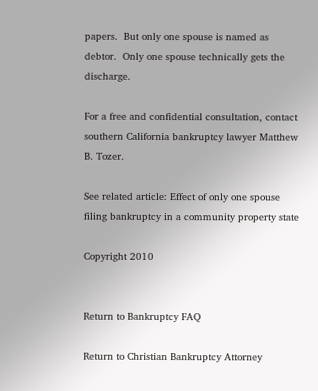papers.  But only one spouse is named as debtor.  Only one spouse technically gets the discharge.

For a free and confidential consultation, contact southern California bankruptcy lawyer Matthew B. Tozer.

See related article: Effect of only one spouse filing bankruptcy in a community property state

Copyright 2010


Return to Bankruptcy FAQ

Return to Christian Bankruptcy Attorney